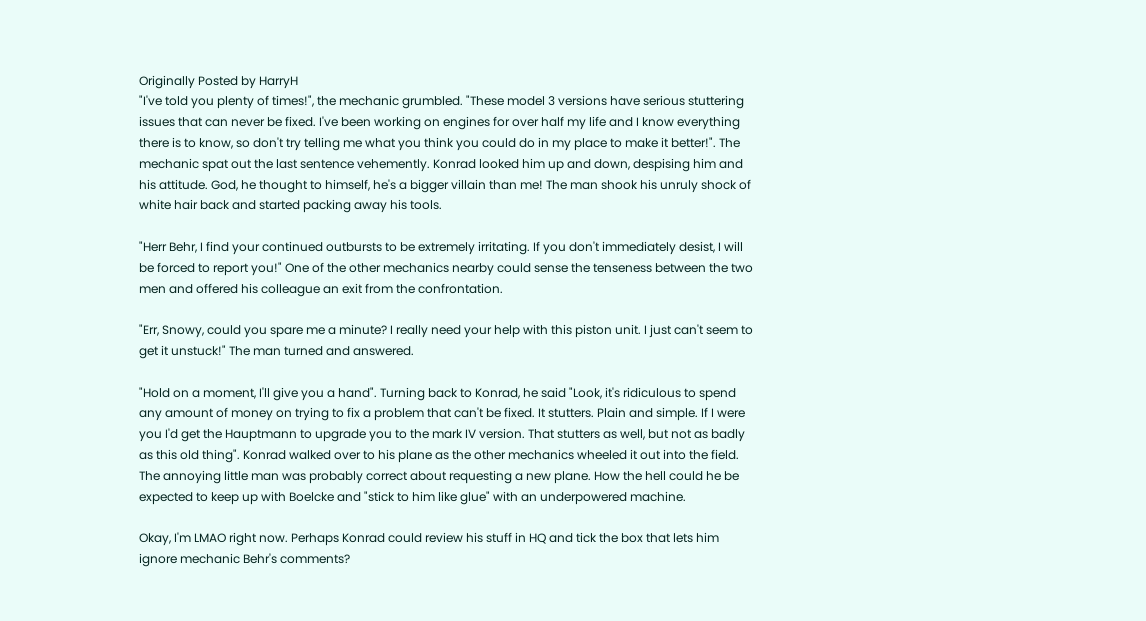Originally Posted by HarryH
"I've told you plenty of times!", the mechanic grumbled. "These model 3 versions have serious stuttering issues that can never be fixed. I've been working on engines for over half my life and I know everything there is to know, so don't try telling me what you think you could do in my place to make it better!". The mechanic spat out the last sentence vehemently. Konrad looked him up and down, despising him and his attitude. God, he thought to himself, he's a bigger villain than me! The man shook his unruly shock of white hair back and started packing away his tools.

"Herr Behr, I find your continued outbursts to be extremely irritating. If you don't immediately desist, I will be forced to report you!" One of the other mechanics nearby could sense the tenseness between the two men and offered his colleague an exit from the confrontation.

"Err, Snowy, could you spare me a minute? I really need your help with this piston unit. I just can't seem to get it unstuck!" The man turned and answered.

"Hold on a moment, I'll give you a hand". Turning back to Konrad, he said "Look, it's ridiculous to spend any amount of money on trying to fix a problem that can't be fixed. It stutters. Plain and simple. If I were you I'd get the Hauptmann to upgrade you to the mark IV version. That stutters as well, but not as badly as this old thing". Konrad walked over to his plane as the other mechanics wheeled it out into the field. The annoying little man was probably correct about requesting a new plane. How the hell could he be expected to keep up with Boelcke and "stick to him like glue" with an underpowered machine.

Okay, I'm LMAO right now. Perhaps Konrad could review his stuff in HQ and tick the box that lets him ignore mechanic Behr's comments?